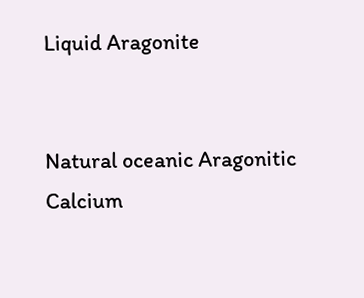Liquid Aragonite


Natural oceanic Aragonitic Calcium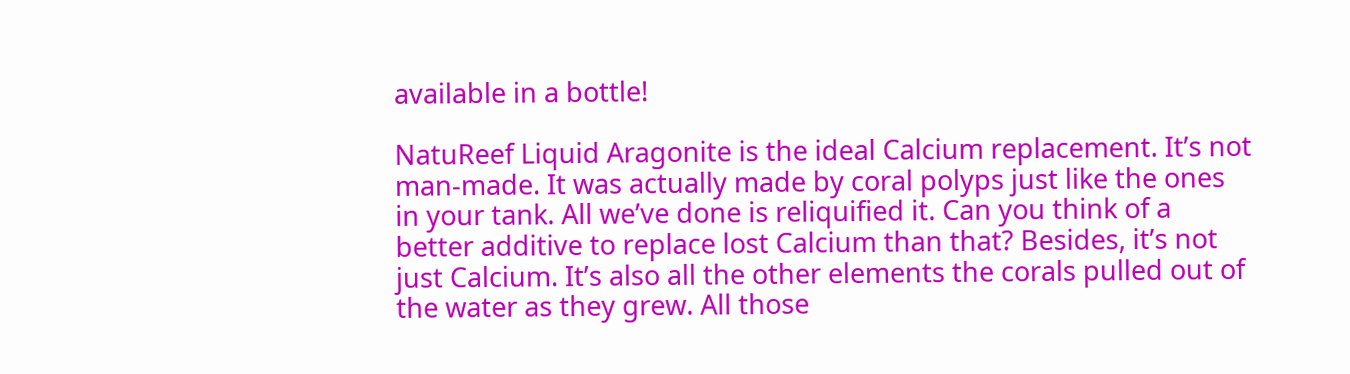available in a bottle!

NatuReef Liquid Aragonite is the ideal Calcium replacement. It’s not man-made. It was actually made by coral polyps just like the ones in your tank. All we’ve done is reliquified it. Can you think of a better additive to replace lost Calcium than that? Besides, it’s not just Calcium. It’s also all the other elements the corals pulled out of the water as they grew. All those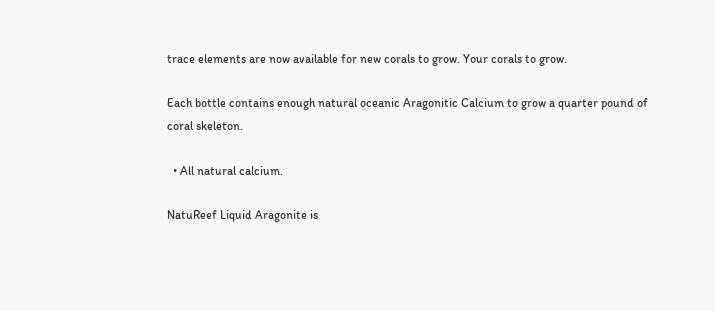trace elements are now available for new corals to grow. Your corals to grow.

Each bottle contains enough natural oceanic Aragonitic Calcium to grow a quarter pound of coral skeleton.

  • All natural calcium.

NatuReef Liquid Aragonite is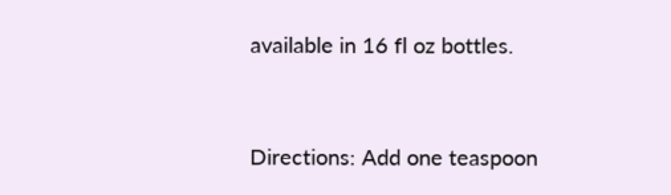available in 16 fl oz bottles.


Directions: Add one teaspoon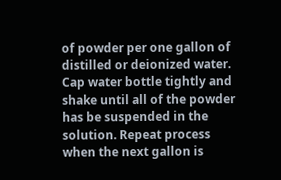of powder per one gallon of distilled or deionized water. Cap water bottle tightly and shake until all of the powder has be suspended in the solution. Repeat process when the next gallon is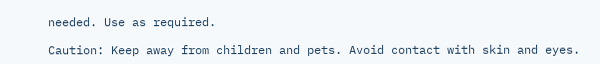needed. Use as required.

Caution: Keep away from children and pets. Avoid contact with skin and eyes.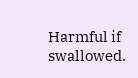Harmful if swallowed.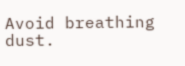Avoid breathing dust.